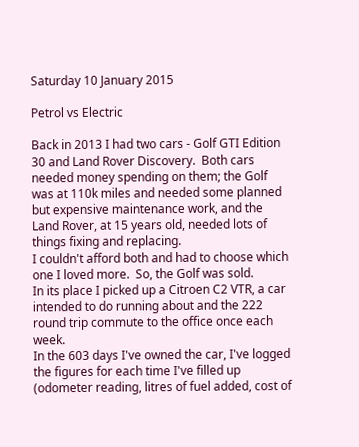Saturday 10 January 2015

Petrol vs Electric

Back in 2013 I had two cars - Golf GTI Edition 30 and Land Rover Discovery.  Both cars needed money spending on them; the Golf was at 110k miles and needed some planned but expensive maintenance work, and the Land Rover, at 15 years old, needed lots of things fixing and replacing.
I couldn't afford both and had to choose which one I loved more.  So, the Golf was sold.
In its place I picked up a Citroen C2 VTR, a car intended to do running about and the 222 round trip commute to the office once each week.
In the 603 days I've owned the car, I've logged the figures for each time I've filled up (odometer reading, litres of fuel added, cost of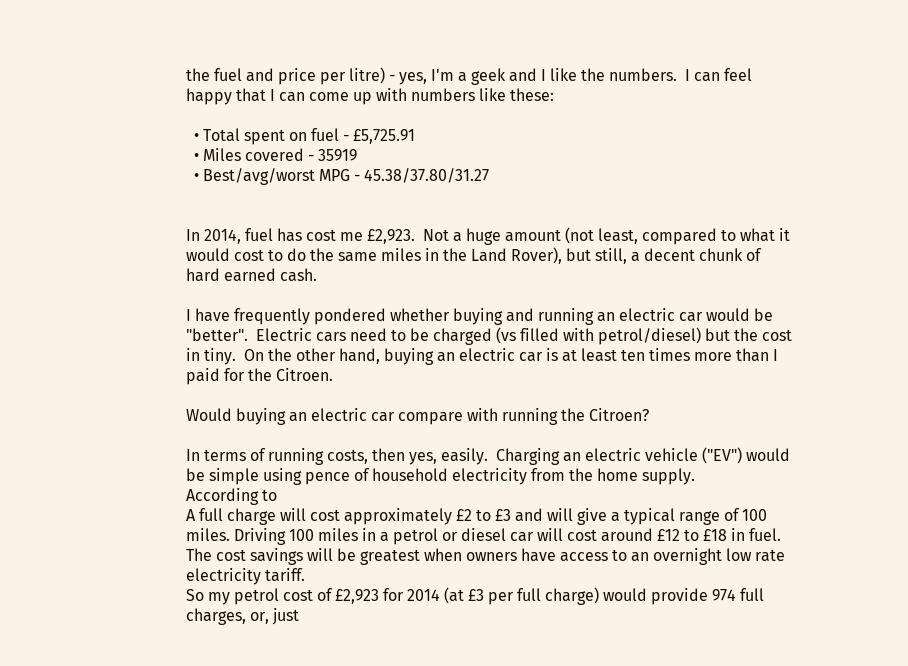the fuel and price per litre) - yes, I'm a geek and I like the numbers.  I can feel happy that I can come up with numbers like these:

  • Total spent on fuel - £5,725.91
  • Miles covered - 35919
  • Best/avg/worst MPG - 45.38/37.80/31.27


In 2014, fuel has cost me £2,923.  Not a huge amount (not least, compared to what it would cost to do the same miles in the Land Rover), but still, a decent chunk of hard earned cash.

I have frequently pondered whether buying and running an electric car would be "better".  Electric cars need to be charged (vs filled with petrol/diesel) but the cost in tiny.  On the other hand, buying an electric car is at least ten times more than I paid for the Citroen.

Would buying an electric car compare with running the Citroen?

In terms of running costs, then yes, easily.  Charging an electric vehicle ("EV") would be simple using pence of household electricity from the home supply.
According to
A full charge will cost approximately £2 to £3 and will give a typical range of 100 miles. Driving 100 miles in a petrol or diesel car will cost around £12 to £18 in fuel. The cost savings will be greatest when owners have access to an overnight low rate electricity tariff.
So my petrol cost of £2,923 for 2014 (at £3 per full charge) would provide 974 full charges, or, just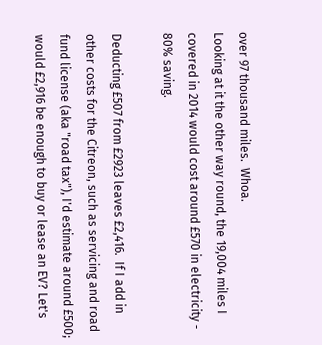over 97 thousand miles.  Whoa.
Looking at it the other way round, the 19,004 miles I covered in 2014 would cost around £570 in electricity - 80% saving.

Deducting £507 from £2923 leaves £2,416.  If I add in other costs for the Citreon, such as servicing and road fund license (aka "road tax"), I'd estimate around £500; would £2,916 be enough to buy or lease an EV? Let's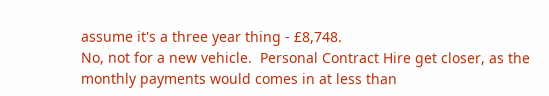assume it's a three year thing - £8,748.
No, not for a new vehicle.  Personal Contract Hire get closer, as the monthly payments would comes in at less than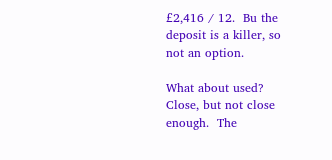£2,416 / 12.  Bu the deposit is a killer, so not an option.

What about used? Close, but not close enough.  The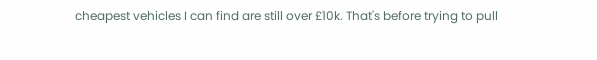cheapest vehicles I can find are still over £10k. That's before trying to pull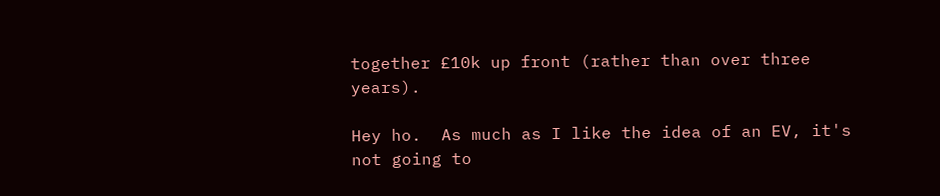together £10k up front (rather than over three years).

Hey ho.  As much as I like the idea of an EV, it's not going to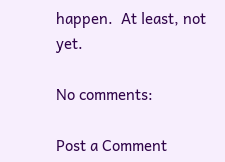happen.  At least, not yet.

No comments:

Post a Comment